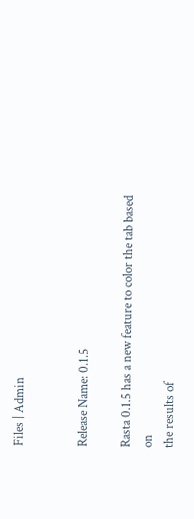Files | Admin


Release Name: 0.1.5

Rasta 0.1.5 has a new feature to color the tab based on
the results of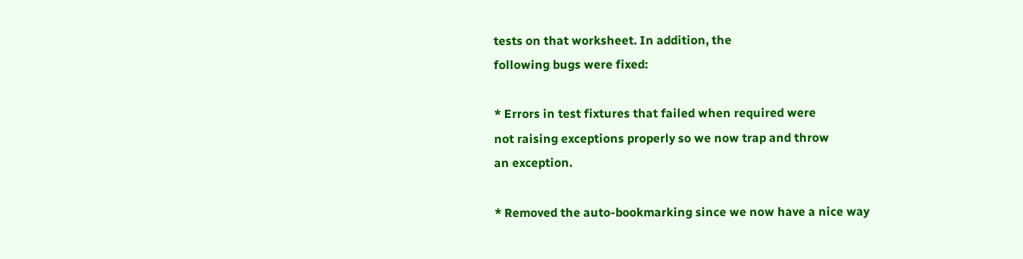tests on that worksheet. In addition, the
following bugs were fixed:

* Errors in test fixtures that failed when required were
not raising exceptions properly so we now trap and throw
an exception.

* Removed the auto-bookmarking since we now have a nice way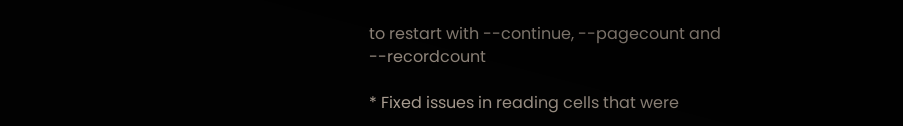to restart with --continue, --pagecount and --recordcount

* Fixed issues in reading cells that were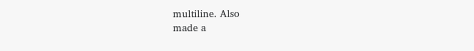multiline. Also
made a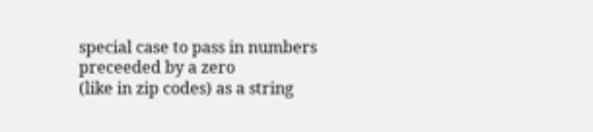special case to pass in numbers preceeded by a zero
(like in zip codes) as a string